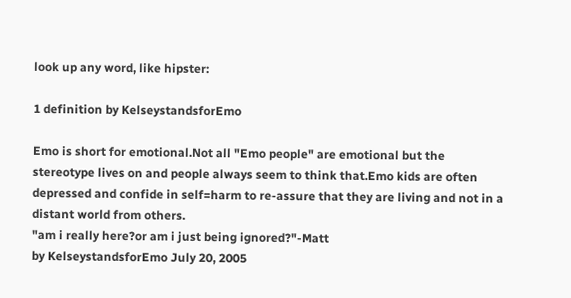look up any word, like hipster:

1 definition by KelseystandsforEmo

Emo is short for emotional.Not all "Emo people" are emotional but the stereotype lives on and people always seem to think that.Emo kids are often depressed and confide in self=harm to re-assure that they are living and not in a distant world from others.
"am i really here?or am i just being ignored?"-Matt
by KelseystandsforEmo July 20, 2005